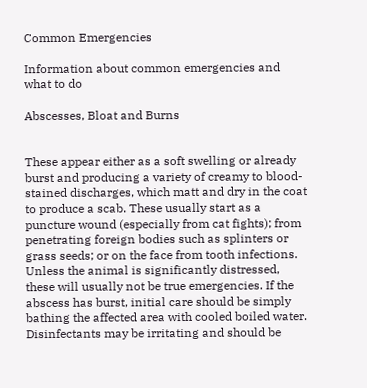Common Emergencies

Information about common emergencies and what to do

Abscesses, Bloat and Burns


These appear either as a soft swelling or already burst and producing a variety of creamy to blood-stained discharges, which matt and dry in the coat to produce a scab. These usually start as a puncture wound (especially from cat fights); from penetrating foreign bodies such as splinters or grass seeds; or on the face from tooth infections. Unless the animal is significantly distressed, these will usually not be true emergencies. If the abscess has burst, initial care should be simply bathing the affected area with cooled boiled water. Disinfectants may be irritating and should be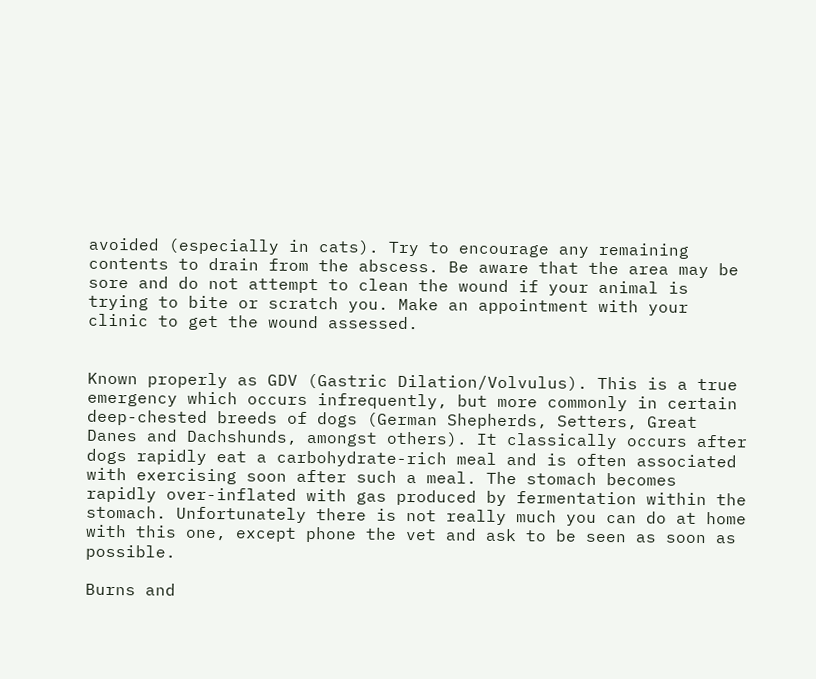avoided (especially in cats). Try to encourage any remaining contents to drain from the abscess. Be aware that the area may be sore and do not attempt to clean the wound if your animal is trying to bite or scratch you. Make an appointment with your clinic to get the wound assessed.


Known properly as GDV (Gastric Dilation/Volvulus). This is a true emergency which occurs infrequently, but more commonly in certain deep-chested breeds of dogs (German Shepherds, Setters, Great Danes and Dachshunds, amongst others). It classically occurs after dogs rapidly eat a carbohydrate-rich meal and is often associated with exercising soon after such a meal. The stomach becomes rapidly over-inflated with gas produced by fermentation within the stomach. Unfortunately there is not really much you can do at home with this one, except phone the vet and ask to be seen as soon as possible.

Burns and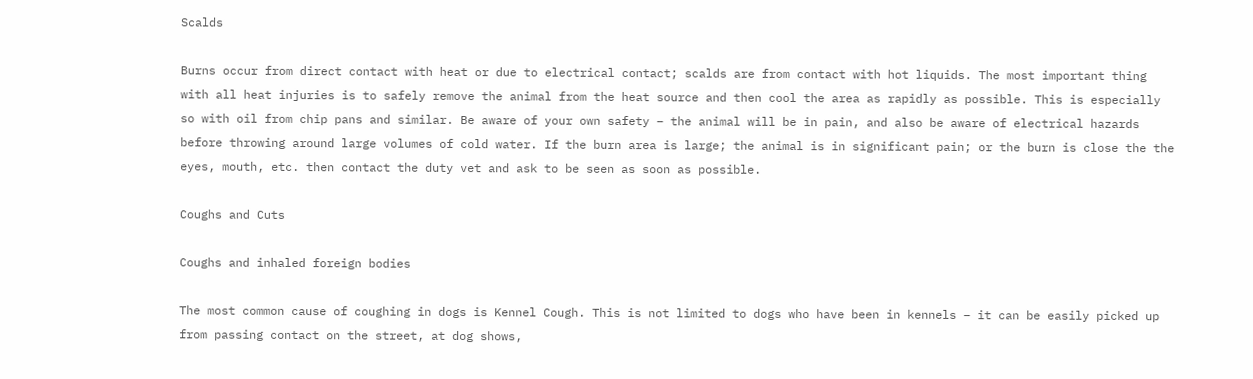Scalds

Burns occur from direct contact with heat or due to electrical contact; scalds are from contact with hot liquids. The most important thing with all heat injuries is to safely remove the animal from the heat source and then cool the area as rapidly as possible. This is especially so with oil from chip pans and similar. Be aware of your own safety – the animal will be in pain, and also be aware of electrical hazards before throwing around large volumes of cold water. If the burn area is large; the animal is in significant pain; or the burn is close the the eyes, mouth, etc. then contact the duty vet and ask to be seen as soon as possible.

Coughs and Cuts

Coughs and inhaled foreign bodies

The most common cause of coughing in dogs is Kennel Cough. This is not limited to dogs who have been in kennels – it can be easily picked up from passing contact on the street, at dog shows,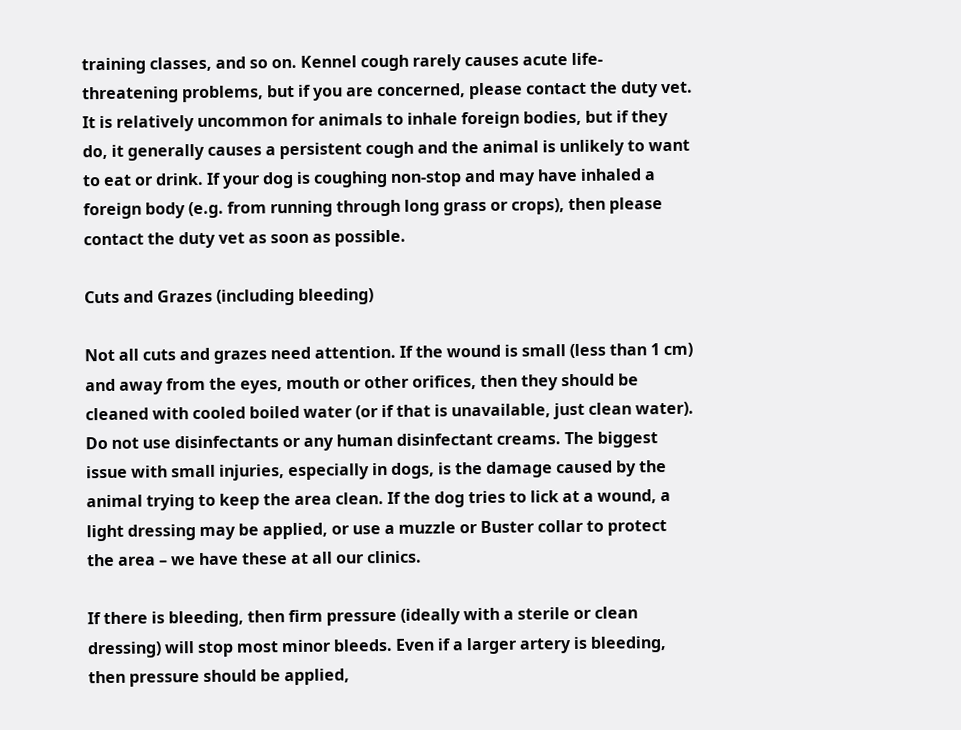training classes, and so on. Kennel cough rarely causes acute life-threatening problems, but if you are concerned, please contact the duty vet. It is relatively uncommon for animals to inhale foreign bodies, but if they do, it generally causes a persistent cough and the animal is unlikely to want to eat or drink. If your dog is coughing non-stop and may have inhaled a foreign body (e.g. from running through long grass or crops), then please contact the duty vet as soon as possible.

Cuts and Grazes (including bleeding)

Not all cuts and grazes need attention. If the wound is small (less than 1 cm) and away from the eyes, mouth or other orifices, then they should be cleaned with cooled boiled water (or if that is unavailable, just clean water). Do not use disinfectants or any human disinfectant creams. The biggest issue with small injuries, especially in dogs, is the damage caused by the animal trying to keep the area clean. If the dog tries to lick at a wound, a light dressing may be applied, or use a muzzle or Buster collar to protect the area – we have these at all our clinics.

If there is bleeding, then firm pressure (ideally with a sterile or clean dressing) will stop most minor bleeds. Even if a larger artery is bleeding, then pressure should be applied,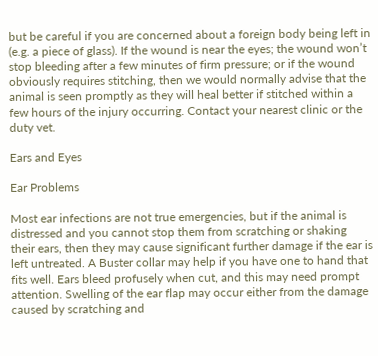but be careful if you are concerned about a foreign body being left in (e.g. a piece of glass). If the wound is near the eyes; the wound won’t stop bleeding after a few minutes of firm pressure; or if the wound obviously requires stitching, then we would normally advise that the animal is seen promptly as they will heal better if stitched within a few hours of the injury occurring. Contact your nearest clinic or the duty vet.

Ears and Eyes

Ear Problems

Most ear infections are not true emergencies, but if the animal is distressed and you cannot stop them from scratching or shaking their ears, then they may cause significant further damage if the ear is left untreated. A Buster collar may help if you have one to hand that fits well. Ears bleed profusely when cut, and this may need prompt attention. Swelling of the ear flap may occur either from the damage caused by scratching and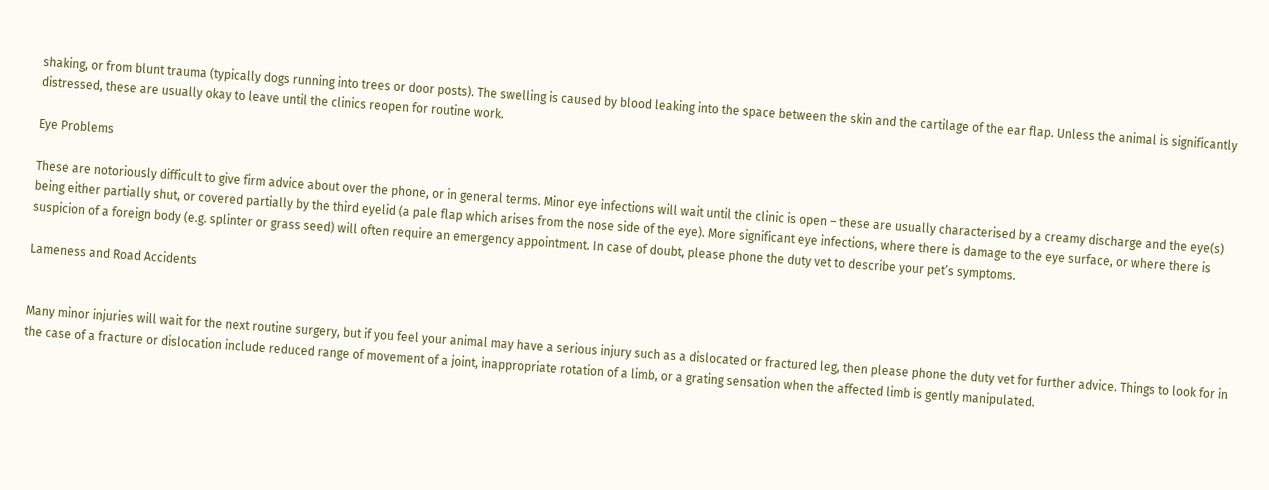shaking, or from blunt trauma (typically dogs running into trees or door posts). The swelling is caused by blood leaking into the space between the skin and the cartilage of the ear flap. Unless the animal is significantly distressed, these are usually okay to leave until the clinics reopen for routine work.

Eye Problems

These are notoriously difficult to give firm advice about over the phone, or in general terms. Minor eye infections will wait until the clinic is open – these are usually characterised by a creamy discharge and the eye(s) being either partially shut, or covered partially by the third eyelid (a pale flap which arises from the nose side of the eye). More significant eye infections, where there is damage to the eye surface, or where there is suspicion of a foreign body (e.g. splinter or grass seed) will often require an emergency appointment. In case of doubt, please phone the duty vet to describe your pet’s symptoms.

Lameness and Road Accidents


Many minor injuries will wait for the next routine surgery, but if you feel your animal may have a serious injury such as a dislocated or fractured leg, then please phone the duty vet for further advice. Things to look for in the case of a fracture or dislocation include reduced range of movement of a joint, inappropriate rotation of a limb, or a grating sensation when the affected limb is gently manipulated.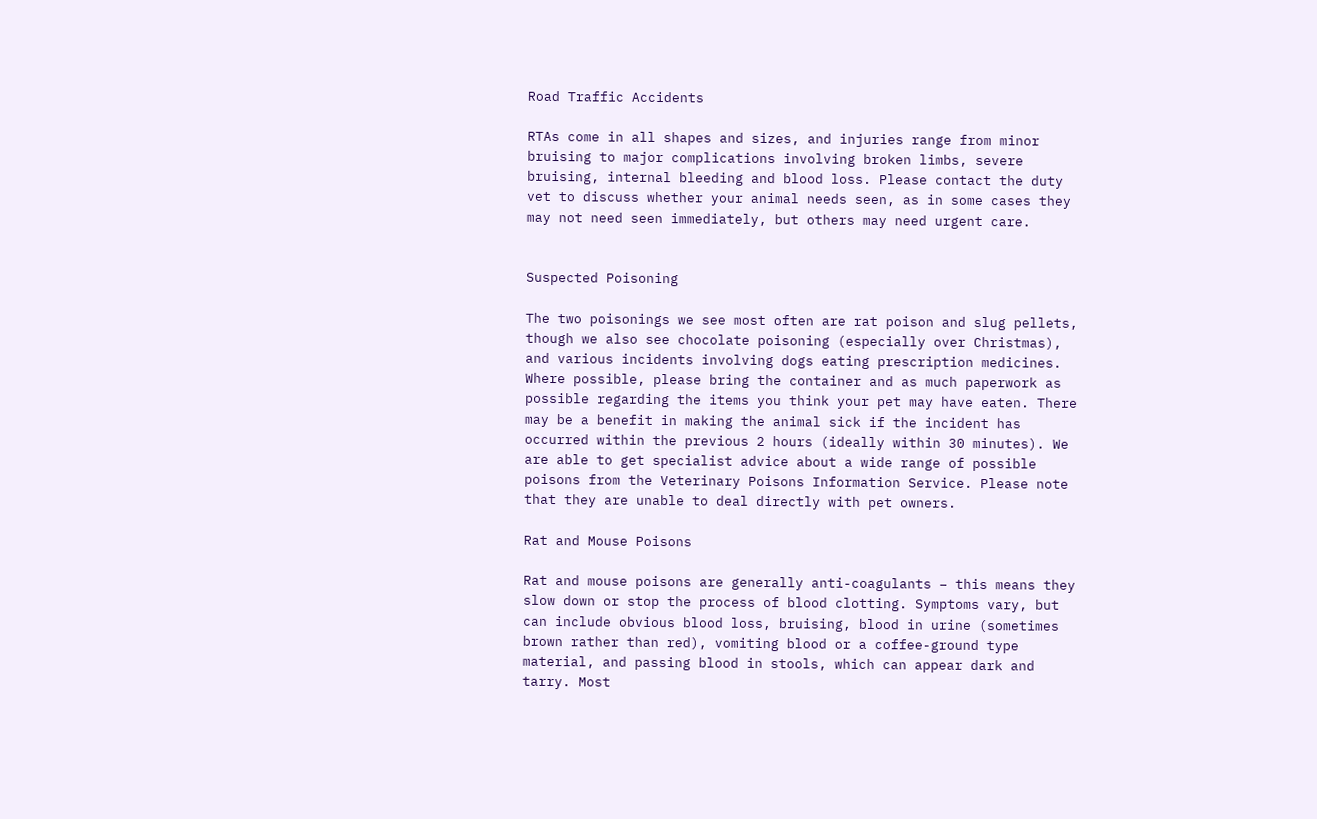Road Traffic Accidents

RTAs come in all shapes and sizes, and injuries range from minor bruising to major complications involving broken limbs, severe bruising, internal bleeding and blood loss. Please contact the duty vet to discuss whether your animal needs seen, as in some cases they may not need seen immediately, but others may need urgent care.


Suspected Poisoning

The two poisonings we see most often are rat poison and slug pellets, though we also see chocolate poisoning (especially over Christmas), and various incidents involving dogs eating prescription medicines. Where possible, please bring the container and as much paperwork as possible regarding the items you think your pet may have eaten. There may be a benefit in making the animal sick if the incident has occurred within the previous 2 hours (ideally within 30 minutes). We are able to get specialist advice about a wide range of possible poisons from the Veterinary Poisons Information Service. Please note that they are unable to deal directly with pet owners.

Rat and Mouse Poisons

Rat and mouse poisons are generally anti-coagulants – this means they slow down or stop the process of blood clotting. Symptoms vary, but can include obvious blood loss, bruising, blood in urine (sometimes brown rather than red), vomiting blood or a coffee-ground type material, and passing blood in stools, which can appear dark and tarry. Most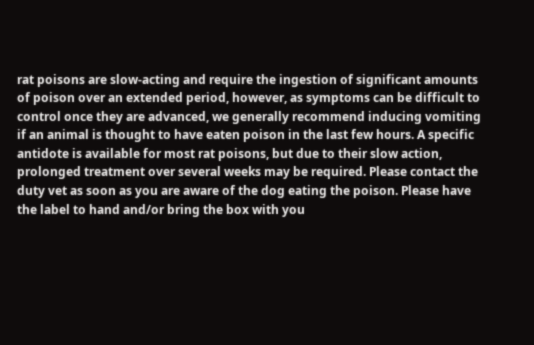rat poisons are slow-acting and require the ingestion of significant amounts of poison over an extended period, however, as symptoms can be difficult to control once they are advanced, we generally recommend inducing vomiting if an animal is thought to have eaten poison in the last few hours. A specific antidote is available for most rat poisons, but due to their slow action, prolonged treatment over several weeks may be required. Please contact the duty vet as soon as you are aware of the dog eating the poison. Please have the label to hand and/or bring the box with you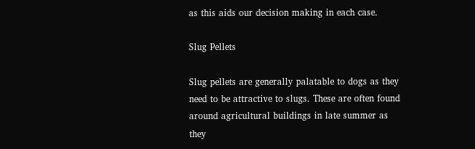as this aids our decision making in each case.

Slug Pellets

Slug pellets are generally palatable to dogs as they need to be attractive to slugs. These are often found around agricultural buildings in late summer as they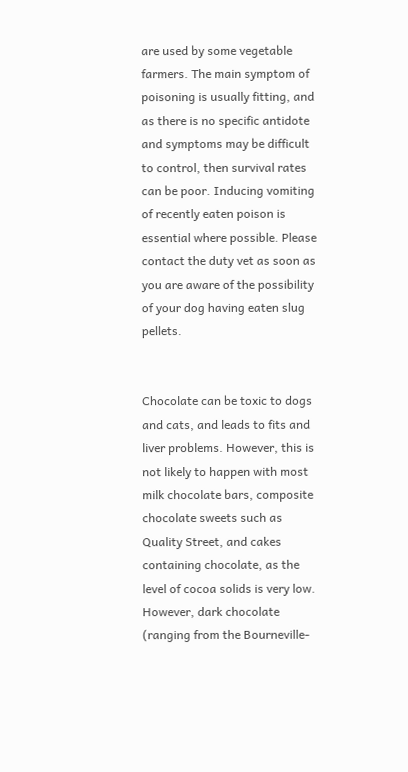are used by some vegetable farmers. The main symptom of poisoning is usually fitting, and as there is no specific antidote and symptoms may be difficult to control, then survival rates can be poor. Inducing vomiting of recently eaten poison is essential where possible. Please contact the duty vet as soon as you are aware of the possibility of your dog having eaten slug pellets.


Chocolate can be toxic to dogs and cats, and leads to fits and liver problems. However, this is not likely to happen with most milk chocolate bars, composite chocolate sweets such as Quality Street, and cakes containing chocolate, as the level of cocoa solids is very low. However, dark chocolate (ranging from the Bourneville-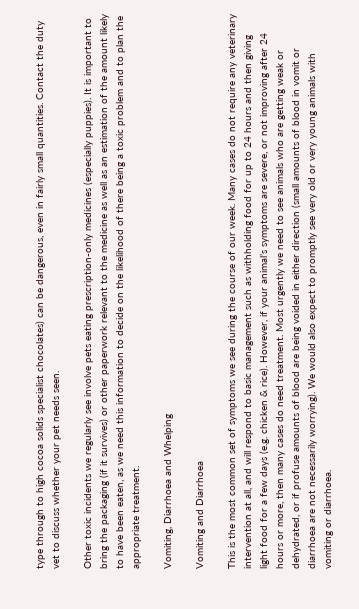type through to high cocoa solids specialist chocolates) can be dangerous, even in fairly small quantities. Contact the duty vet to discuss whether your pet needs seen.

Other toxic incidents we regularly see involve pets eating prescription-only medicines (especially puppies). It is important to bring the packaging (if it survives) or other paperwork relevant to the medicine as well as an estimation of the amount likely to have been eaten, as we need this information to decide on the likelihood of there being a toxic problem and to plan the appropriate treatment.

Vomiting, Diarrhoea and Whelping

Vomiting and Diarrhoea

This is the most common set of symptoms we see during the course of our week. Many cases do not require any veterinary intervention at all, and will respond to basic management such as withholding food for up to 24 hours and then giving light food for a few days (e.g. chicken & rice). However, if your animal’s symptoms are severe, or not improving after 24 hours or more, then many cases do need treatment. Most urgently we need to see animals who are getting weak or dehydrated, or if profuse amounts of blood are being voided in either direction (small amounts of blood in vomit or diarrhoea are not necessarily worrying). We would also expect to promptly see very old or very young animals with vomiting or diarrhoea.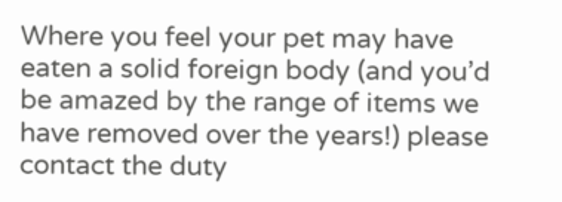Where you feel your pet may have eaten a solid foreign body (and you’d be amazed by the range of items we have removed over the years!) please contact the duty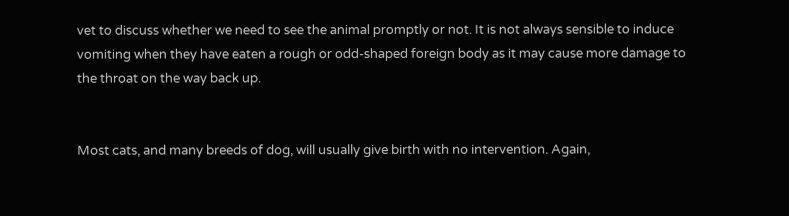vet to discuss whether we need to see the animal promptly or not. It is not always sensible to induce vomiting when they have eaten a rough or odd-shaped foreign body as it may cause more damage to the throat on the way back up.


Most cats, and many breeds of dog, will usually give birth with no intervention. Again,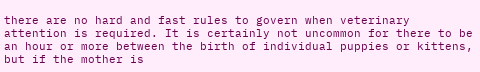there are no hard and fast rules to govern when veterinary attention is required. It is certainly not uncommon for there to be an hour or more between the birth of individual puppies or kittens, but if the mother is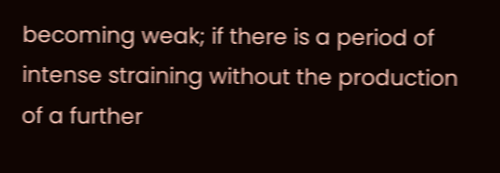becoming weak; if there is a period of intense straining without the production of a further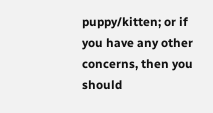puppy/kitten; or if you have any other concerns, then you should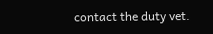contact the duty vet.